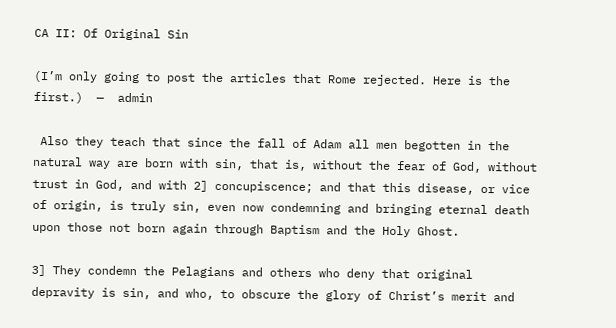CA II: Of Original Sin

(I’m only going to post the articles that Rome rejected. Here is the first.)  —  admin

 Also they teach that since the fall of Adam all men begotten in the natural way are born with sin, that is, without the fear of God, without trust in God, and with 2] concupiscence; and that this disease, or vice of origin, is truly sin, even now condemning and bringing eternal death upon those not born again through Baptism and the Holy Ghost.

3] They condemn the Pelagians and others who deny that original depravity is sin, and who, to obscure the glory of Christ’s merit and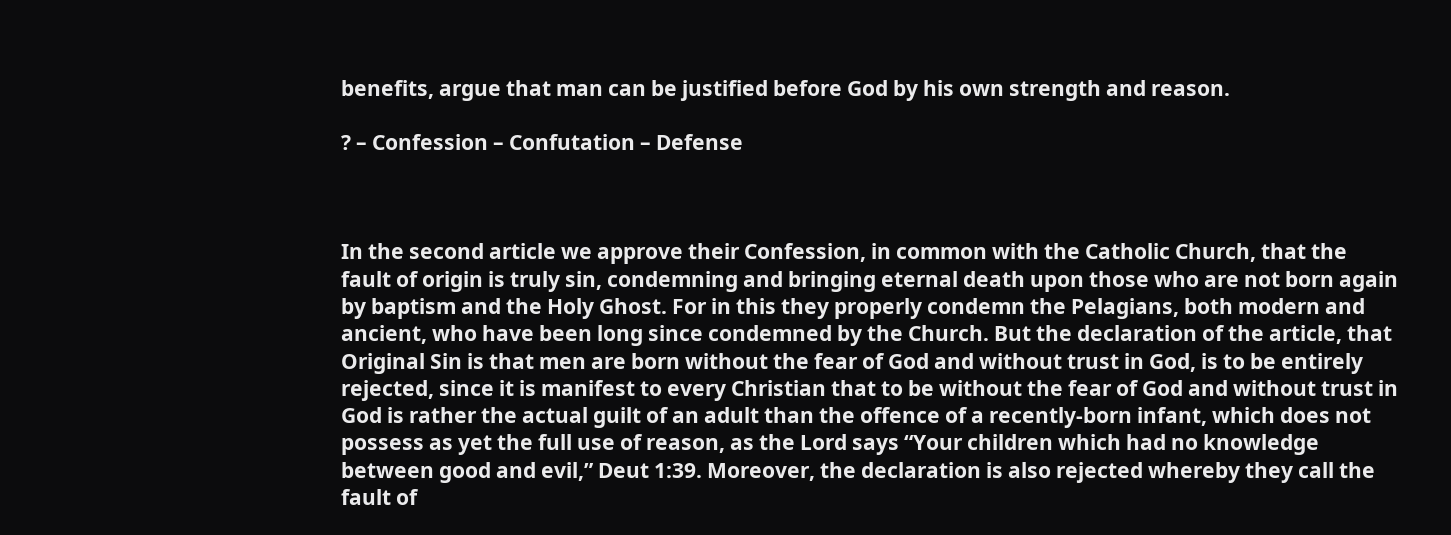benefits, argue that man can be justified before God by his own strength and reason.

? – Confession – Confutation – Defense



In the second article we approve their Confession, in common with the Catholic Church, that the fault of origin is truly sin, condemning and bringing eternal death upon those who are not born again by baptism and the Holy Ghost. For in this they properly condemn the Pelagians, both modern and ancient, who have been long since condemned by the Church. But the declaration of the article, that Original Sin is that men are born without the fear of God and without trust in God, is to be entirely rejected, since it is manifest to every Christian that to be without the fear of God and without trust in God is rather the actual guilt of an adult than the offence of a recently-born infant, which does not possess as yet the full use of reason, as the Lord says “Your children which had no knowledge between good and evil,” Deut 1:39. Moreover, the declaration is also rejected whereby they call the fault of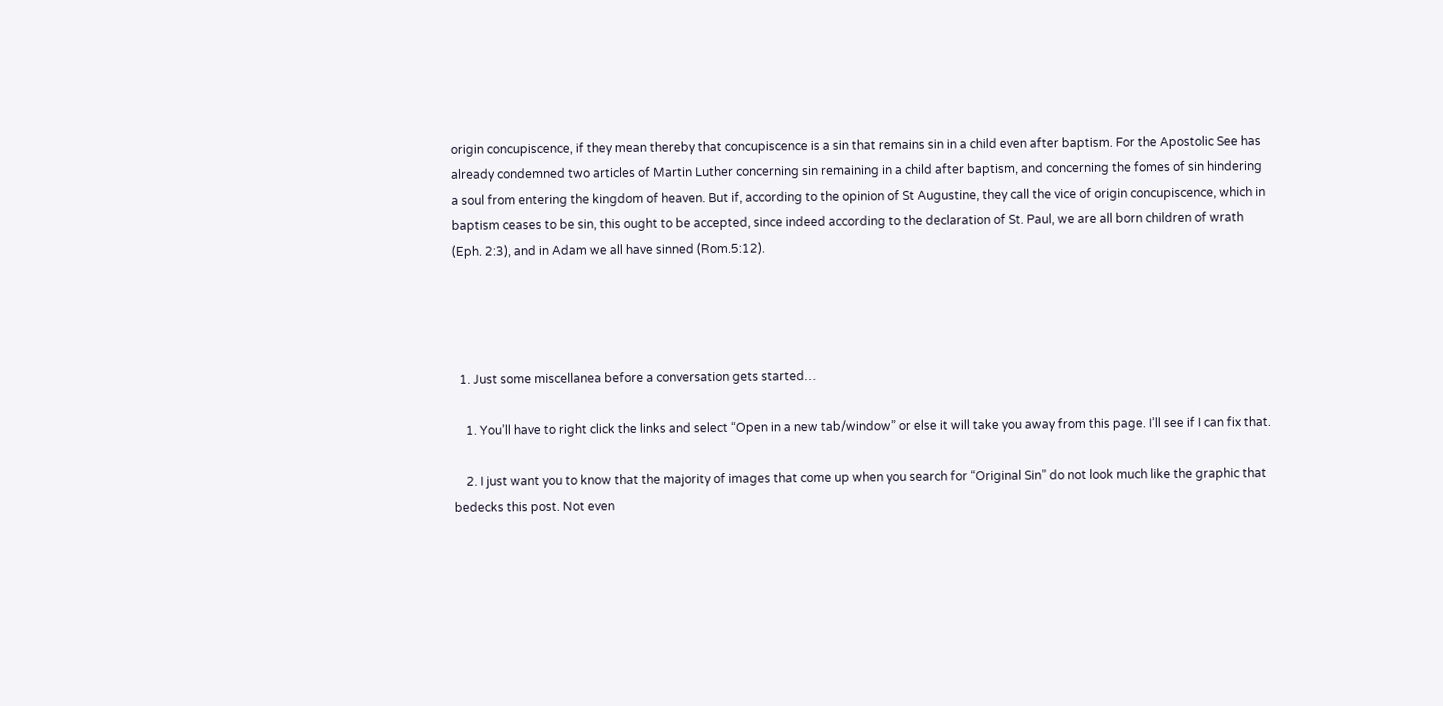origin concupiscence, if they mean thereby that concupiscence is a sin that remains sin in a child even after baptism. For the Apostolic See has already condemned two articles of Martin Luther concerning sin remaining in a child after baptism, and concerning the fomes of sin hindering a soul from entering the kingdom of heaven. But if, according to the opinion of St Augustine, they call the vice of origin concupiscence, which in baptism ceases to be sin, this ought to be accepted, since indeed according to the declaration of St. Paul, we are all born children of wrath (Eph. 2:3), and in Adam we all have sinned (Rom.5:12).




  1. Just some miscellanea before a conversation gets started…

    1. You’ll have to right click the links and select “Open in a new tab/window” or else it will take you away from this page. I’ll see if I can fix that.

    2. I just want you to know that the majority of images that come up when you search for “Original Sin” do not look much like the graphic that bedecks this post. Not even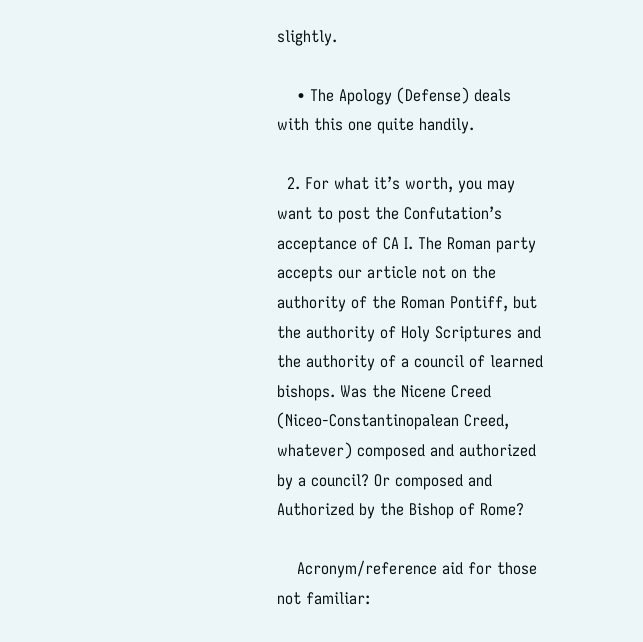slightly.

    • The Apology (Defense) deals with this one quite handily.

  2. For what it’s worth, you may want to post the Confutation’s acceptance of CA I. The Roman party accepts our article not on the authority of the Roman Pontiff, but the authority of Holy Scriptures and the authority of a council of learned bishops. Was the Nicene Creed (Niceo-Constantinopalean Creed, whatever) composed and authorized by a council? Or composed and Authorized by the Bishop of Rome?

    Acronym/reference aid for those not familiar: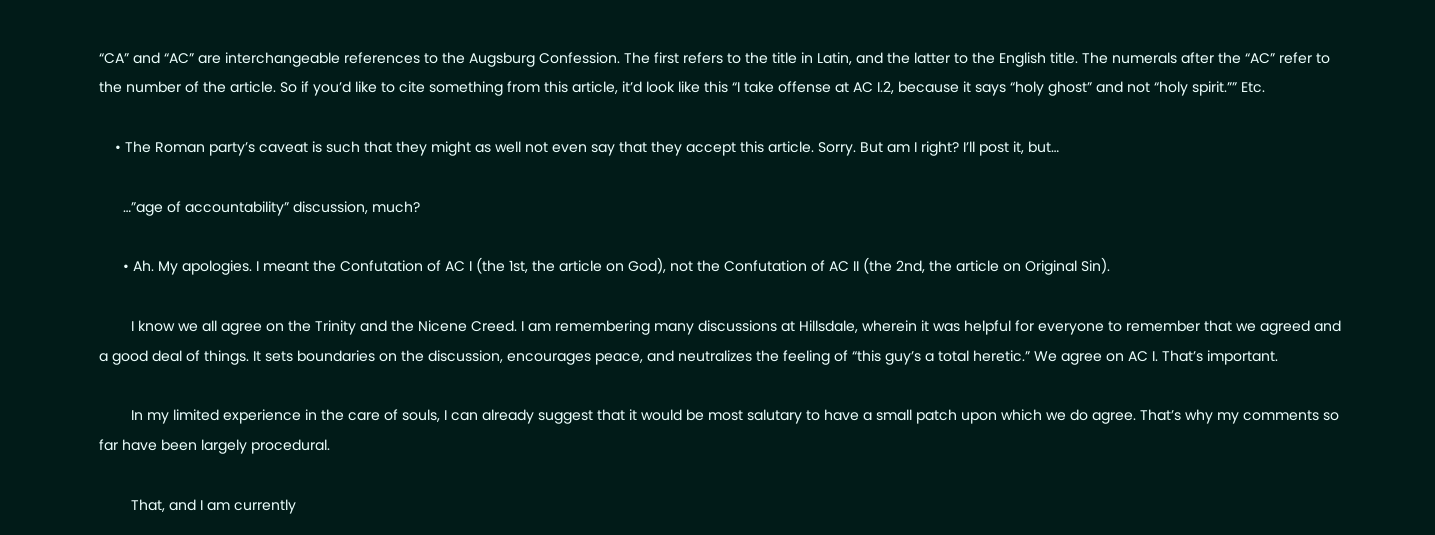“CA” and “AC” are interchangeable references to the Augsburg Confession. The first refers to the title in Latin, and the latter to the English title. The numerals after the “AC” refer to the number of the article. So if you’d like to cite something from this article, it’d look like this “I take offense at AC I.2, because it says “holy ghost” and not “holy spirit.”” Etc.

    • The Roman party’s caveat is such that they might as well not even say that they accept this article. Sorry. But am I right? I’ll post it, but…

      …”age of accountability” discussion, much?

      • Ah. My apologies. I meant the Confutation of AC I (the 1st, the article on God), not the Confutation of AC II (the 2nd, the article on Original Sin).

        I know we all agree on the Trinity and the Nicene Creed. I am remembering many discussions at Hillsdale, wherein it was helpful for everyone to remember that we agreed and a good deal of things. It sets boundaries on the discussion, encourages peace, and neutralizes the feeling of “this guy’s a total heretic.” We agree on AC I. That’s important.

        In my limited experience in the care of souls, I can already suggest that it would be most salutary to have a small patch upon which we do agree. That’s why my comments so far have been largely procedural.

        That, and I am currently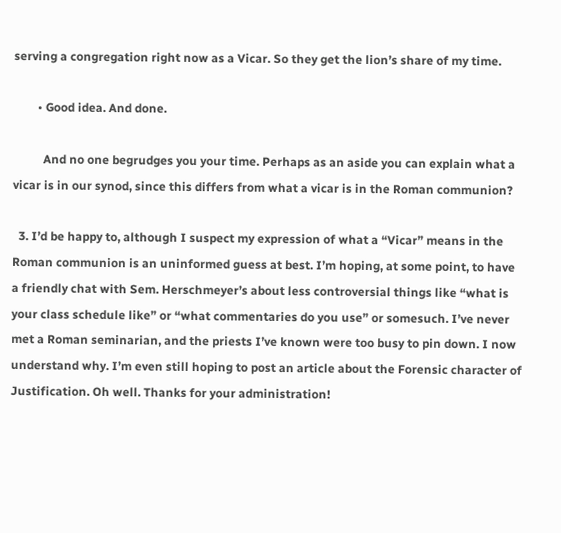serving a congregation right now as a Vicar. So they get the lion’s share of my time.

        • Good idea. And done.

          And no one begrudges you your time. Perhaps as an aside you can explain what a vicar is in our synod, since this differs from what a vicar is in the Roman communion?

  3. I’d be happy to, although I suspect my expression of what a “Vicar” means in the Roman communion is an uninformed guess at best. I’m hoping, at some point, to have a friendly chat with Sem. Herschmeyer’s about less controversial things like “what is your class schedule like” or “what commentaries do you use” or somesuch. I’ve never met a Roman seminarian, and the priests I’ve known were too busy to pin down. I now understand why. I’m even still hoping to post an article about the Forensic character of Justification. Oh well. Thanks for your administration!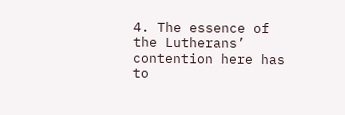4. The essence of the Lutherans’ contention here has to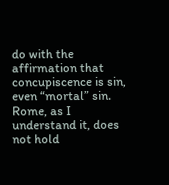do with the affirmation that concupiscence is sin, even “mortal” sin. Rome, as I understand it, does not hold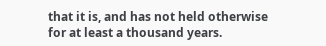that it is, and has not held otherwise for at least a thousand years.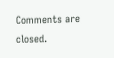Comments are closed.